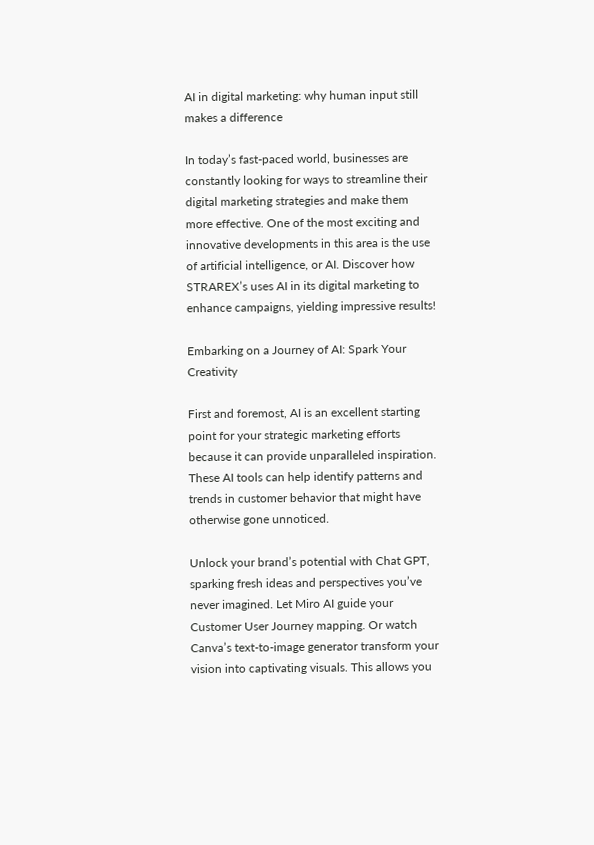AI in digital marketing: why human input still makes a difference

In today’s fast-paced world, businesses are constantly looking for ways to streamline their digital marketing strategies and make them more effective. One of the most exciting and innovative developments in this area is the use of artificial intelligence, or AI. Discover how STRAREX’s uses AI in its digital marketing to enhance campaigns, yielding impressive results!

Embarking on a Journey of AI: Spark Your Creativity

First and foremost, AI is an excellent starting point for your strategic marketing efforts because it can provide unparalleled inspiration. These AI tools can help identify patterns and trends in customer behavior that might have otherwise gone unnoticed.

Unlock your brand’s potential with Chat GPT, sparking fresh ideas and perspectives you’ve never imagined. Let Miro AI guide your Customer User Journey mapping. Or watch Canva’s text-to-image generator transform your vision into captivating visuals. This allows you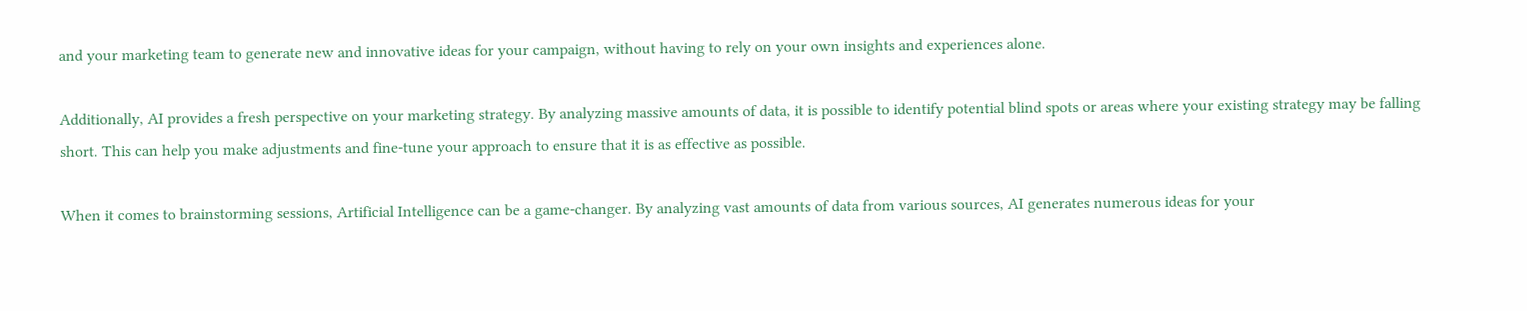and your marketing team to generate new and innovative ideas for your campaign, without having to rely on your own insights and experiences alone.

Additionally, AI provides a fresh perspective on your marketing strategy. By analyzing massive amounts of data, it is possible to identify potential blind spots or areas where your existing strategy may be falling short. This can help you make adjustments and fine-tune your approach to ensure that it is as effective as possible.

When it comes to brainstorming sessions, Artificial Intelligence can be a game-changer. By analyzing vast amounts of data from various sources, AI generates numerous ideas for your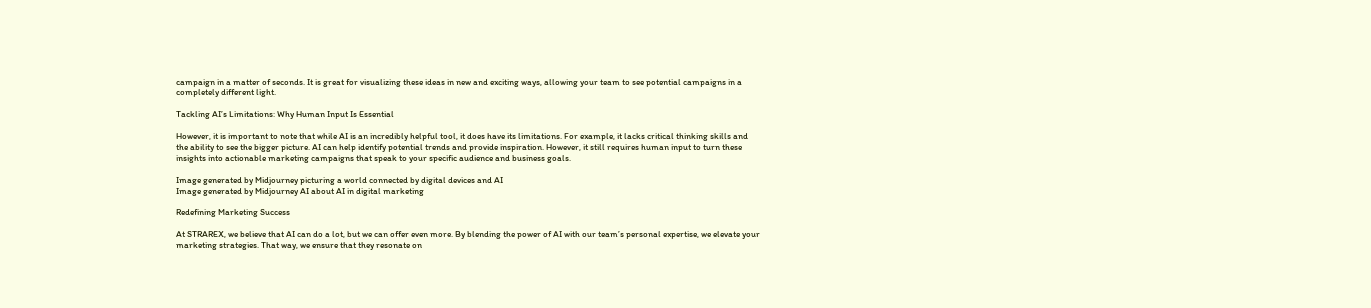campaign in a matter of seconds. It is great for visualizing these ideas in new and exciting ways, allowing your team to see potential campaigns in a completely different light.

Tackling AI’s Limitations: Why Human Input Is Essential

However, it is important to note that while AI is an incredibly helpful tool, it does have its limitations. For example, it lacks critical thinking skills and the ability to see the bigger picture. AI can help identify potential trends and provide inspiration. However, it still requires human input to turn these insights into actionable marketing campaigns that speak to your specific audience and business goals.

Image generated by Midjourney picturing a world connected by digital devices and AI
Image generated by Midjourney AI about AI in digital marketing

Redefining Marketing Success

At STRAREX, we believe that AI can do a lot, but we can offer even more. By blending the power of AI with our team’s personal expertise, we elevate your marketing strategies. That way, we ensure that they resonate on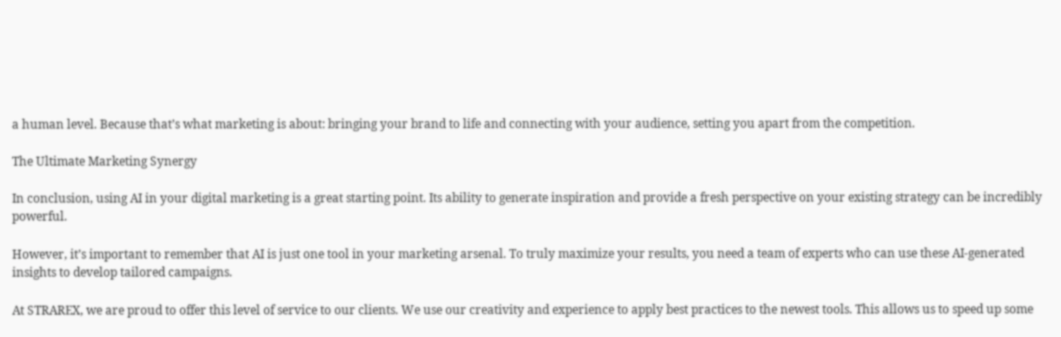a human level. Because that’s what marketing is about: bringing your brand to life and connecting with your audience, setting you apart from the competition.

The Ultimate Marketing Synergy

In conclusion, using AI in your digital marketing is a great starting point. Its ability to generate inspiration and provide a fresh perspective on your existing strategy can be incredibly powerful.

However, it’s important to remember that AI is just one tool in your marketing arsenal. To truly maximize your results, you need a team of experts who can use these AI-generated insights to develop tailored campaigns.

At STRAREX, we are proud to offer this level of service to our clients. We use our creativity and experience to apply best practices to the newest tools. This allows us to speed up some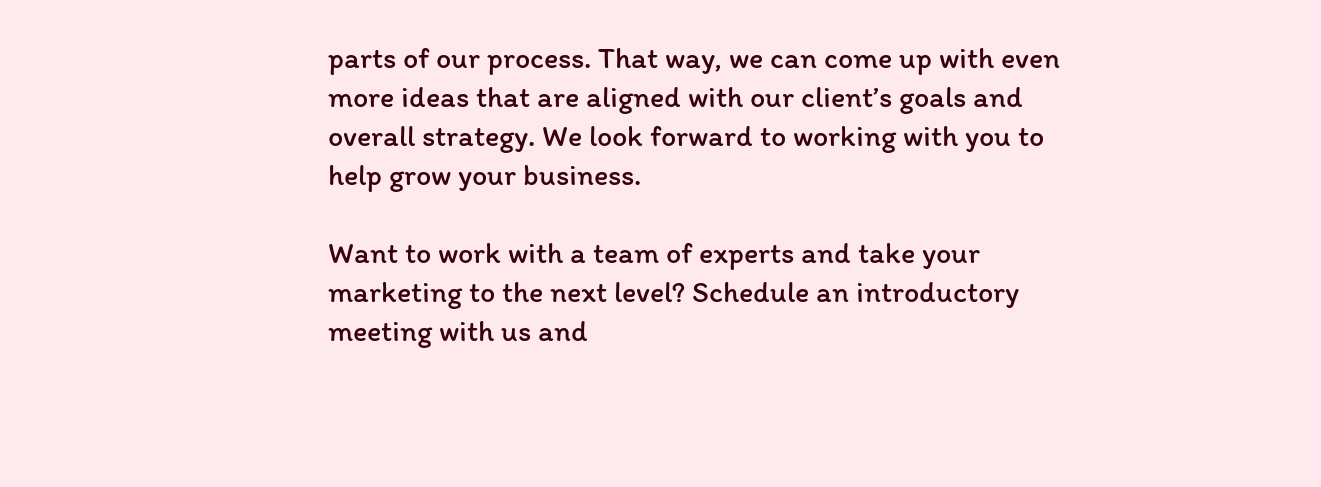parts of our process. That way, we can come up with even more ideas that are aligned with our client’s goals and overall strategy. We look forward to working with you to help grow your business.

Want to work with a team of experts and take your marketing to the next level? Schedule an introductory meeting with us and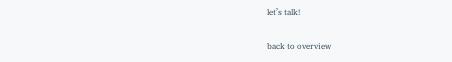let’s talk!

back to overview